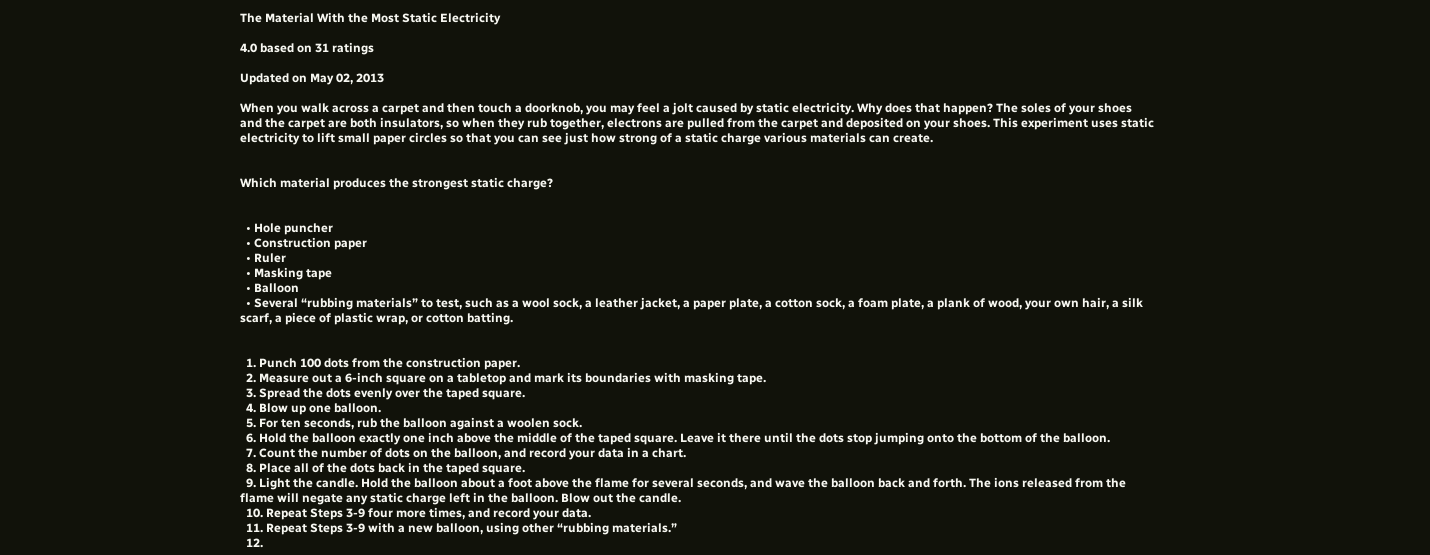The Material With the Most Static Electricity

4.0 based on 31 ratings

Updated on May 02, 2013

When you walk across a carpet and then touch a doorknob, you may feel a jolt caused by static electricity. Why does that happen? The soles of your shoes and the carpet are both insulators, so when they rub together, electrons are pulled from the carpet and deposited on your shoes. This experiment uses static electricity to lift small paper circles so that you can see just how strong of a static charge various materials can create.


Which material produces the strongest static charge?


  • Hole puncher
  • Construction paper
  • Ruler
  • Masking tape
  • Balloon
  • Several “rubbing materials” to test, such as a wool sock, a leather jacket, a paper plate, a cotton sock, a foam plate, a plank of wood, your own hair, a silk scarf, a piece of plastic wrap, or cotton batting.


  1. Punch 100 dots from the construction paper.
  2. Measure out a 6-inch square on a tabletop and mark its boundaries with masking tape.
  3. Spread the dots evenly over the taped square.
  4. Blow up one balloon.
  5. For ten seconds, rub the balloon against a woolen sock.
  6. Hold the balloon exactly one inch above the middle of the taped square. Leave it there until the dots stop jumping onto the bottom of the balloon.
  7. Count the number of dots on the balloon, and record your data in a chart.
  8. Place all of the dots back in the taped square.
  9. Light the candle. Hold the balloon about a foot above the flame for several seconds, and wave the balloon back and forth. The ions released from the flame will negate any static charge left in the balloon. Blow out the candle.
  10. Repeat Steps 3-9 four more times, and record your data.
  11. Repeat Steps 3-9 with a new balloon, using other “rubbing materials.”
  12.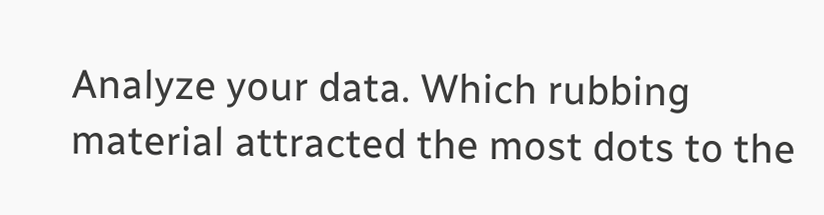Analyze your data. Which rubbing material attracted the most dots to the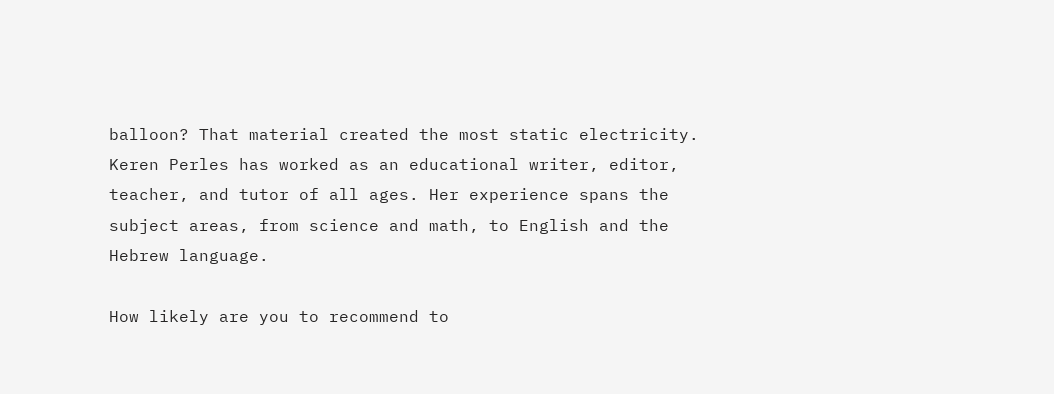balloon? That material created the most static electricity.
Keren Perles has worked as an educational writer, editor, teacher, and tutor of all ages. Her experience spans the subject areas, from science and math, to English and the Hebrew language.

How likely are you to recommend to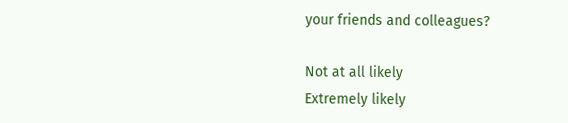your friends and colleagues?

Not at all likely
Extremely likely